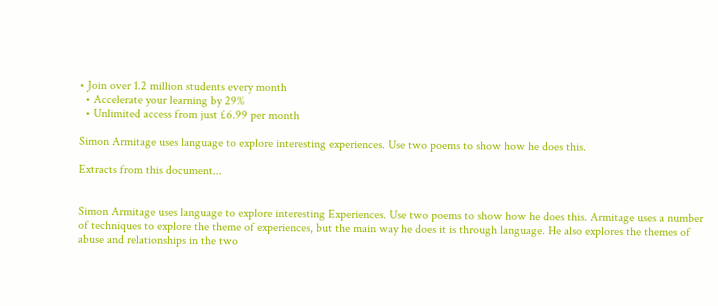• Join over 1.2 million students every month
  • Accelerate your learning by 29%
  • Unlimited access from just £6.99 per month

Simon Armitage uses language to explore interesting experiences. Use two poems to show how he does this.

Extracts from this document...


Simon Armitage uses language to explore interesting Experiences. Use two poems to show how he does this. Armitage uses a number of techniques to explore the theme of experiences, but the main way he does it is through language. He also explores the themes of abuse and relationships in the two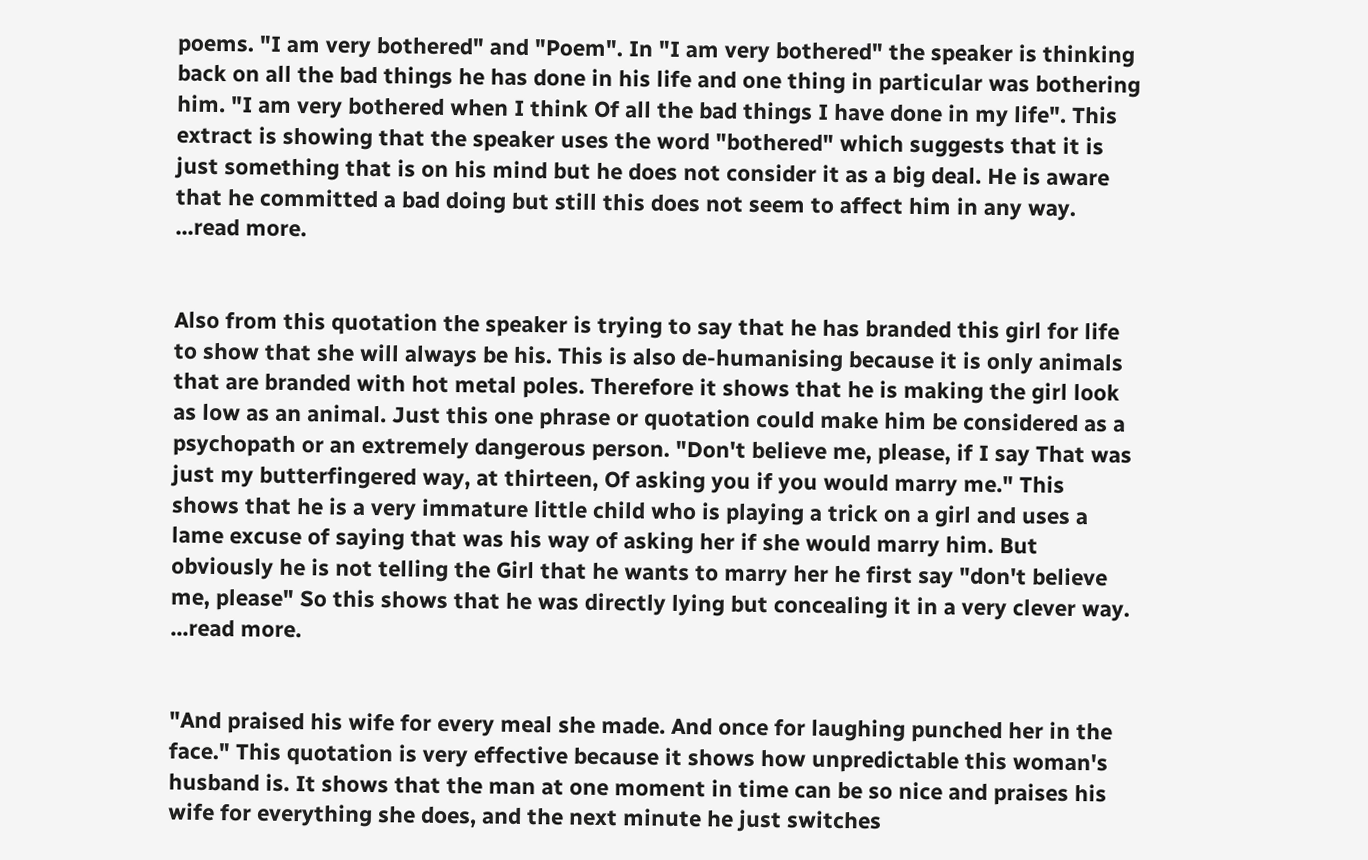poems. "I am very bothered" and "Poem". In "I am very bothered" the speaker is thinking back on all the bad things he has done in his life and one thing in particular was bothering him. "I am very bothered when I think Of all the bad things I have done in my life". This extract is showing that the speaker uses the word "bothered" which suggests that it is just something that is on his mind but he does not consider it as a big deal. He is aware that he committed a bad doing but still this does not seem to affect him in any way. ...read more.


Also from this quotation the speaker is trying to say that he has branded this girl for life to show that she will always be his. This is also de-humanising because it is only animals that are branded with hot metal poles. Therefore it shows that he is making the girl look as low as an animal. Just this one phrase or quotation could make him be considered as a psychopath or an extremely dangerous person. "Don't believe me, please, if I say That was just my butterfingered way, at thirteen, Of asking you if you would marry me." This shows that he is a very immature little child who is playing a trick on a girl and uses a lame excuse of saying that was his way of asking her if she would marry him. But obviously he is not telling the Girl that he wants to marry her he first say "don't believe me, please" So this shows that he was directly lying but concealing it in a very clever way. ...read more.


"And praised his wife for every meal she made. And once for laughing punched her in the face." This quotation is very effective because it shows how unpredictable this woman's husband is. It shows that the man at one moment in time can be so nice and praises his wife for everything she does, and the next minute he just switches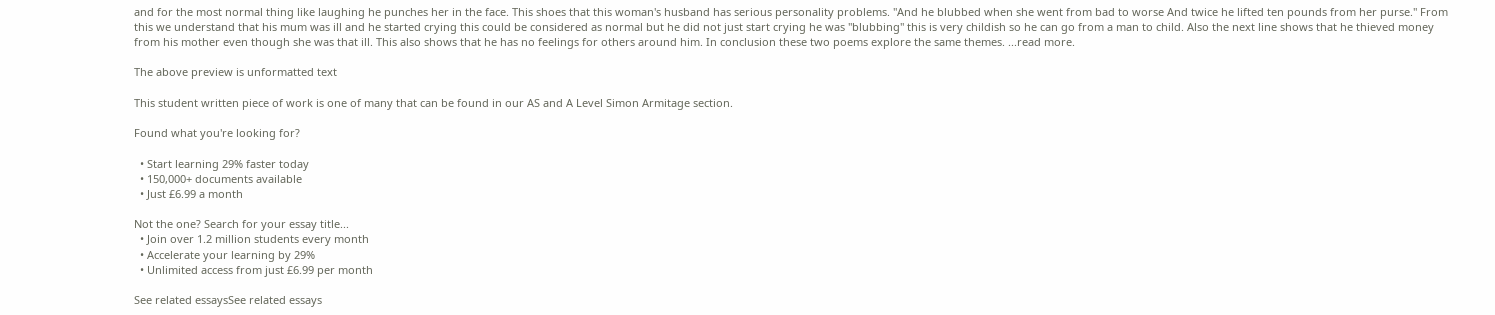and for the most normal thing like laughing he punches her in the face. This shoes that this woman's husband has serious personality problems. "And he blubbed when she went from bad to worse And twice he lifted ten pounds from her purse." From this we understand that his mum was ill and he started crying this could be considered as normal but he did not just start crying he was "blubbing" this is very childish so he can go from a man to child. Also the next line shows that he thieved money from his mother even though she was that ill. This also shows that he has no feelings for others around him. In conclusion these two poems explore the same themes. ...read more.

The above preview is unformatted text

This student written piece of work is one of many that can be found in our AS and A Level Simon Armitage section.

Found what you're looking for?

  • Start learning 29% faster today
  • 150,000+ documents available
  • Just £6.99 a month

Not the one? Search for your essay title...
  • Join over 1.2 million students every month
  • Accelerate your learning by 29%
  • Unlimited access from just £6.99 per month

See related essaysSee related essays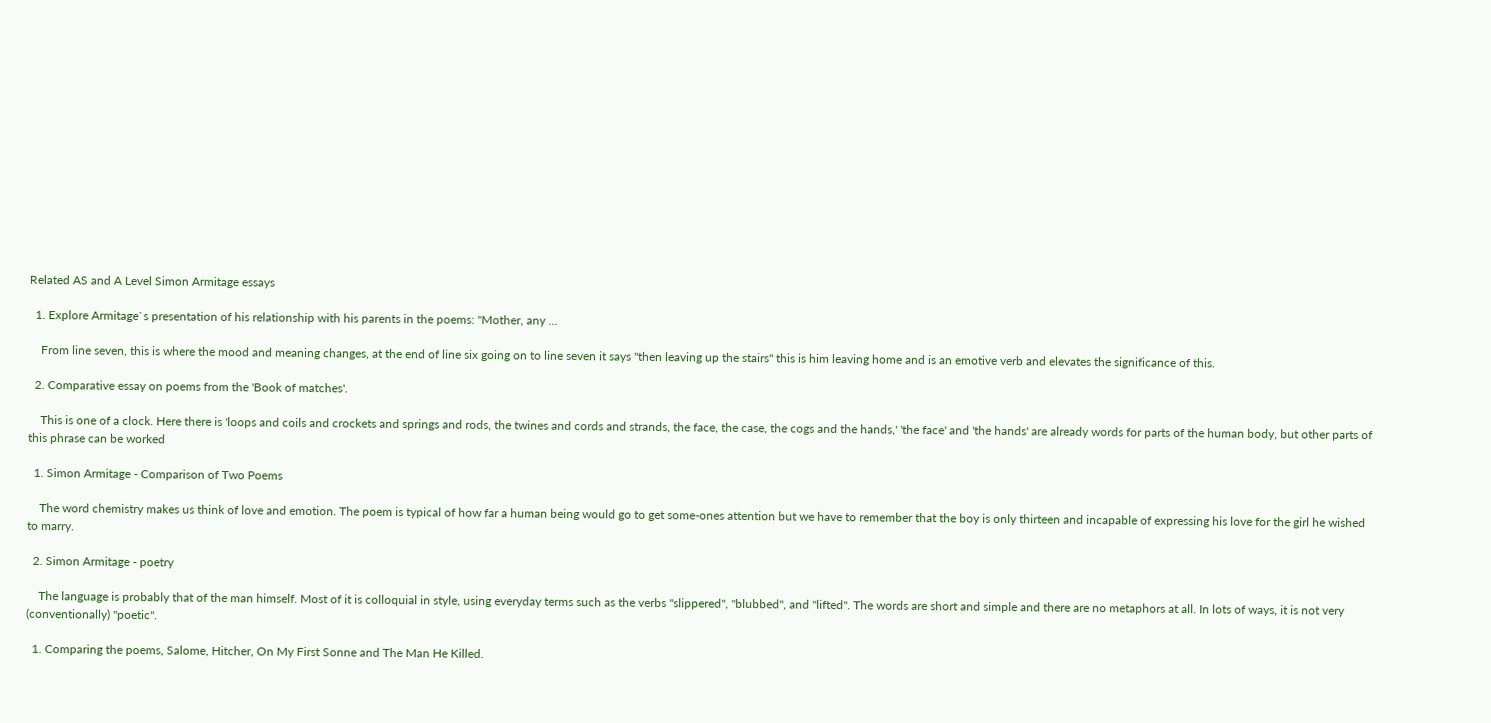Related AS and A Level Simon Armitage essays

  1. Explore Armitage`s presentation of his relationship with his parents in the poems: "Mother, any ...

    From line seven, this is where the mood and meaning changes, at the end of line six going on to line seven it says "then leaving up the stairs" this is him leaving home and is an emotive verb and elevates the significance of this.

  2. Comparative essay on poems from the 'Book of matches'.

    This is one of a clock. Here there is 'loops and coils and crockets and springs and rods, the twines and cords and strands, the face, the case, the cogs and the hands,' 'the face' and 'the hands' are already words for parts of the human body, but other parts of this phrase can be worked

  1. Simon Armitage - Comparison of Two Poems

    The word chemistry makes us think of love and emotion. The poem is typical of how far a human being would go to get some-ones attention but we have to remember that the boy is only thirteen and incapable of expressing his love for the girl he wished to marry.

  2. Simon Armitage - poetry

    The language is probably that of the man himself. Most of it is colloquial in style, using everyday terms such as the verbs "slippered", "blubbed", and "lifted". The words are short and simple and there are no metaphors at all. In lots of ways, it is not very (conventionally) "poetic".

  1. Comparing the poems, Salome, Hitcher, On My First Sonne and The Man He Killed.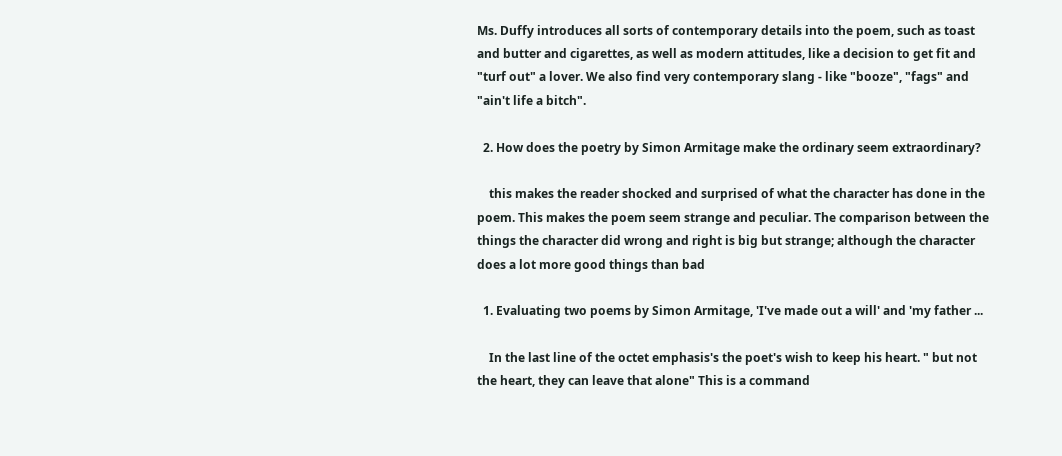Ms. Duffy introduces all sorts of contemporary details into the poem, such as toast and butter and cigarettes, as well as modern attitudes, like a decision to get fit and "turf out" a lover. We also find very contemporary slang - like "booze", "fags" and "ain't life a bitch".

  2. How does the poetry by Simon Armitage make the ordinary seem extraordinary?

    this makes the reader shocked and surprised of what the character has done in the poem. This makes the poem seem strange and peculiar. The comparison between the things the character did wrong and right is big but strange; although the character does a lot more good things than bad

  1. Evaluating two poems by Simon Armitage, 'I've made out a will' and 'my father ...

    In the last line of the octet emphasis's the poet's wish to keep his heart. " but not the heart, they can leave that alone" This is a command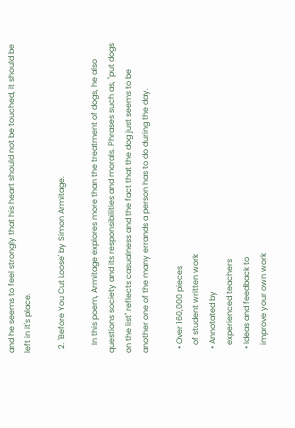and he seems to feel strongly that his heart should not be touched, it should be left in it's place.

  2. 'Before You Cut Loose' by Simon Armitage.

    In this poem, Armitage explores more than the treatment of dogs, he also questions society and its responsibilities and morals. Phrases such as, "put dogs on the list" reflects casualness and the fact that the dog just seems to be another one of the many errands a person has to do during the day.

  • Over 160,000 pieces
    of student written work
  • Annotated by
    experienced teachers
  • Ideas and feedback to
    improve your own work